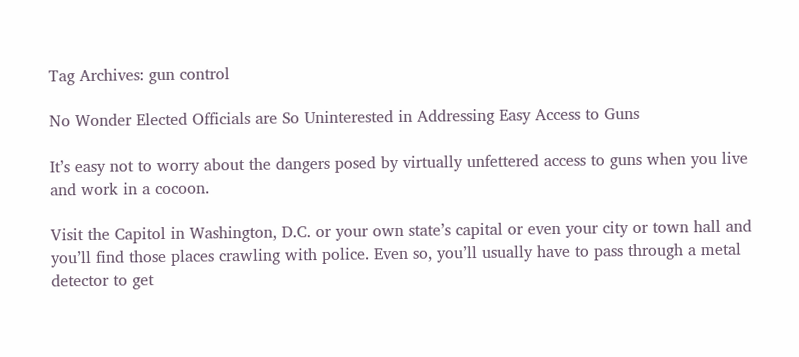Tag Archives: gun control

No Wonder Elected Officials are So Uninterested in Addressing Easy Access to Guns

It’s easy not to worry about the dangers posed by virtually unfettered access to guns when you live and work in a cocoon.

Visit the Capitol in Washington, D.C. or your own state’s capital or even your city or town hall and you’ll find those places crawling with police. Even so, you’ll usually have to pass through a metal detector to get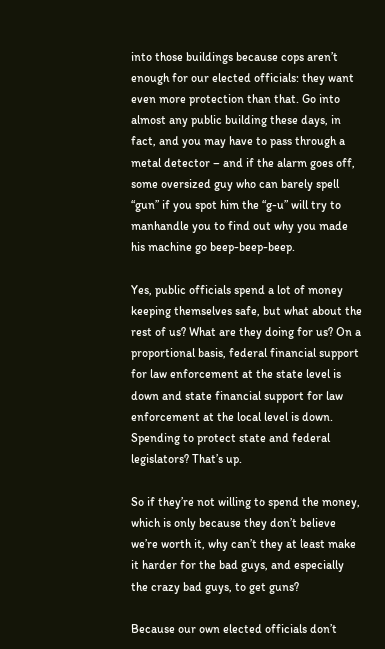into those buildings because cops aren’t enough for our elected officials: they want even more protection than that. Go into almost any public building these days, in fact, and you may have to pass through a metal detector – and if the alarm goes off, some oversized guy who can barely spell “gun” if you spot him the “g-u” will try to manhandle you to find out why you made his machine go beep-beep-beep.

Yes, public officials spend a lot of money keeping themselves safe, but what about the rest of us? What are they doing for us? On a proportional basis, federal financial support for law enforcement at the state level is down and state financial support for law enforcement at the local level is down. Spending to protect state and federal legislators? That’s up.

So if they’re not willing to spend the money, which is only because they don’t believe we’re worth it, why can’t they at least make it harder for the bad guys, and especially the crazy bad guys, to get guns?

Because our own elected officials don’t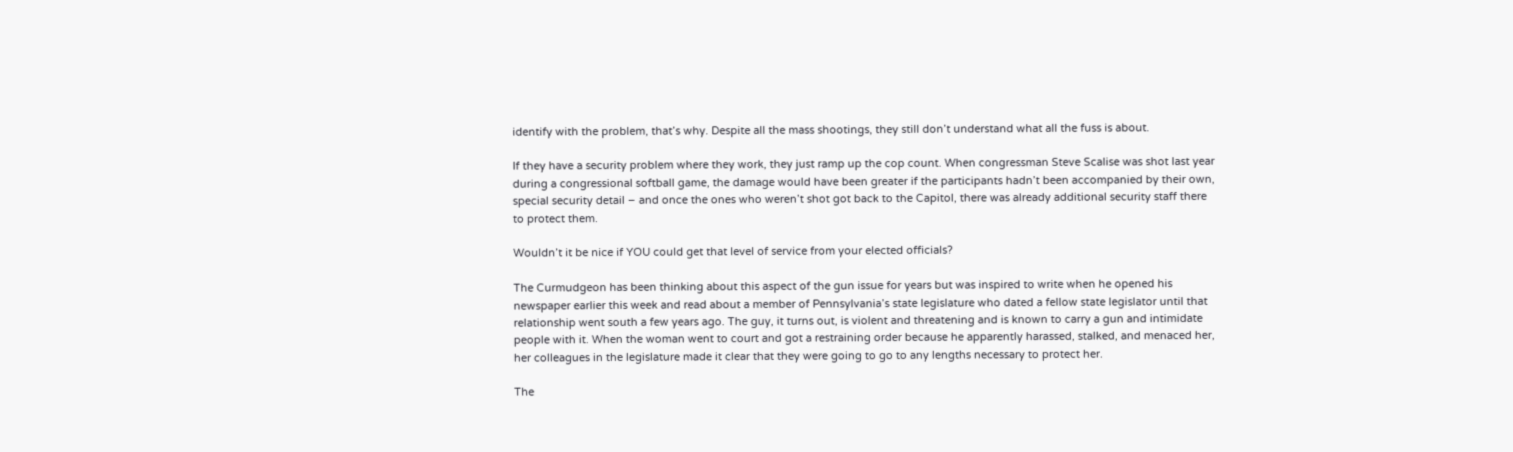identify with the problem, that’s why. Despite all the mass shootings, they still don’t understand what all the fuss is about.

If they have a security problem where they work, they just ramp up the cop count. When congressman Steve Scalise was shot last year during a congressional softball game, the damage would have been greater if the participants hadn’t been accompanied by their own, special security detail – and once the ones who weren’t shot got back to the Capitol, there was already additional security staff there to protect them.

Wouldn’t it be nice if YOU could get that level of service from your elected officials?

The Curmudgeon has been thinking about this aspect of the gun issue for years but was inspired to write when he opened his newspaper earlier this week and read about a member of Pennsylvania’s state legislature who dated a fellow state legislator until that relationship went south a few years ago. The guy, it turns out, is violent and threatening and is known to carry a gun and intimidate people with it. When the woman went to court and got a restraining order because he apparently harassed, stalked, and menaced her, her colleagues in the legislature made it clear that they were going to go to any lengths necessary to protect her.

The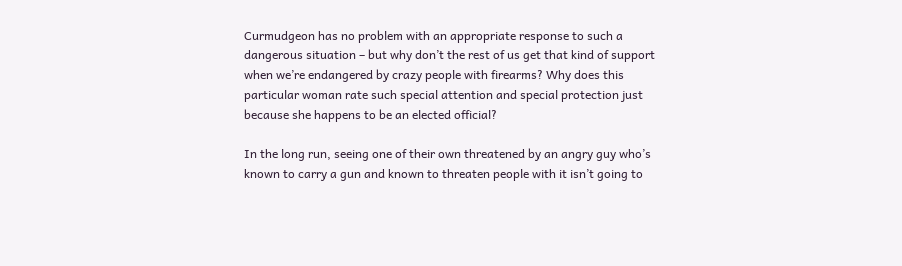Curmudgeon has no problem with an appropriate response to such a dangerous situation – but why don’t the rest of us get that kind of support when we’re endangered by crazy people with firearms? Why does this particular woman rate such special attention and special protection just because she happens to be an elected official?

In the long run, seeing one of their own threatened by an angry guy who’s known to carry a gun and known to threaten people with it isn’t going to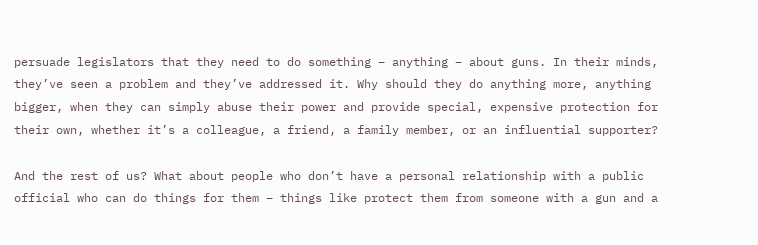persuade legislators that they need to do something – anything – about guns. In their minds, they’ve seen a problem and they’ve addressed it. Why should they do anything more, anything bigger, when they can simply abuse their power and provide special, expensive protection for their own, whether it’s a colleague, a friend, a family member, or an influential supporter?

And the rest of us? What about people who don’t have a personal relationship with a public official who can do things for them – things like protect them from someone with a gun and a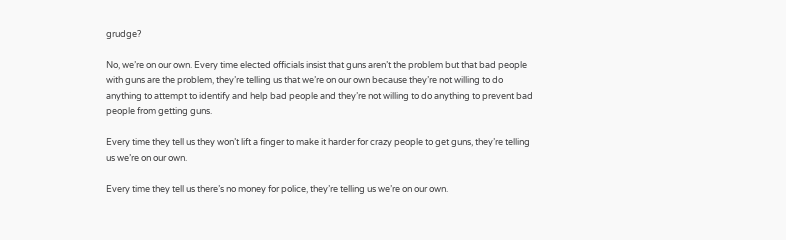grudge?

No, we’re on our own. Every time elected officials insist that guns aren’t the problem but that bad people with guns are the problem, they’re telling us that we’re on our own because they’re not willing to do anything to attempt to identify and help bad people and they’re not willing to do anything to prevent bad people from getting guns.

Every time they tell us they won’t lift a finger to make it harder for crazy people to get guns, they’re telling us we’re on our own.

Every time they tell us there’s no money for police, they’re telling us we’re on our own.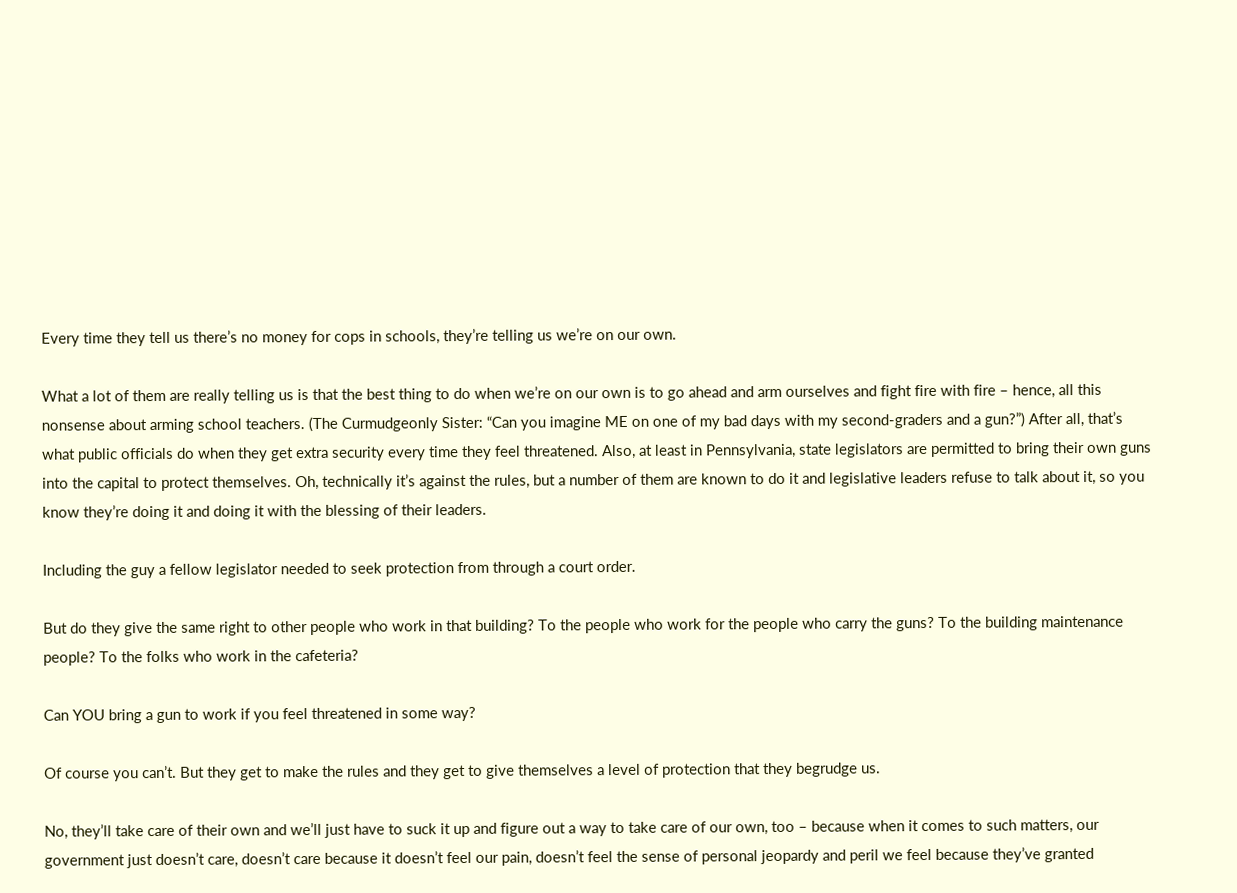Every time they tell us there’s no money for cops in schools, they’re telling us we’re on our own.

What a lot of them are really telling us is that the best thing to do when we’re on our own is to go ahead and arm ourselves and fight fire with fire – hence, all this nonsense about arming school teachers. (The Curmudgeonly Sister: “Can you imagine ME on one of my bad days with my second-graders and a gun?”) After all, that’s what public officials do when they get extra security every time they feel threatened. Also, at least in Pennsylvania, state legislators are permitted to bring their own guns into the capital to protect themselves. Oh, technically it’s against the rules, but a number of them are known to do it and legislative leaders refuse to talk about it, so you know they’re doing it and doing it with the blessing of their leaders.

Including the guy a fellow legislator needed to seek protection from through a court order.

But do they give the same right to other people who work in that building? To the people who work for the people who carry the guns? To the building maintenance people? To the folks who work in the cafeteria?

Can YOU bring a gun to work if you feel threatened in some way?

Of course you can’t. But they get to make the rules and they get to give themselves a level of protection that they begrudge us.

No, they’ll take care of their own and we’ll just have to suck it up and figure out a way to take care of our own, too – because when it comes to such matters, our government just doesn’t care, doesn’t care because it doesn’t feel our pain, doesn’t feel the sense of personal jeopardy and peril we feel because they’ve granted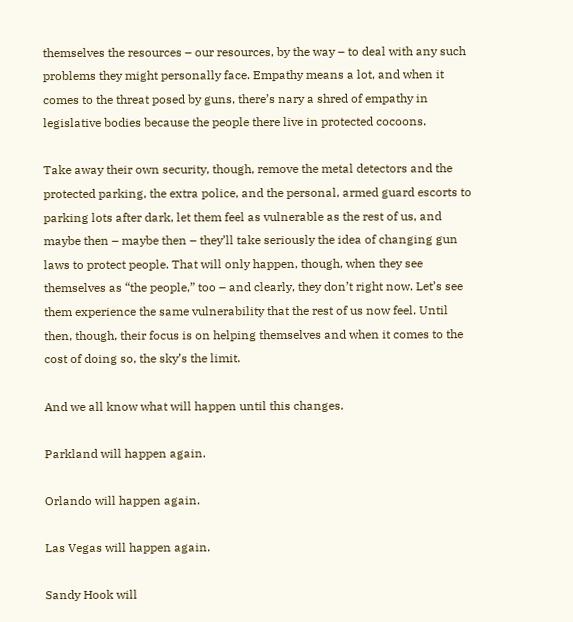themselves the resources – our resources, by the way – to deal with any such problems they might personally face. Empathy means a lot, and when it comes to the threat posed by guns, there’s nary a shred of empathy in legislative bodies because the people there live in protected cocoons.

Take away their own security, though, remove the metal detectors and the protected parking, the extra police, and the personal, armed guard escorts to parking lots after dark, let them feel as vulnerable as the rest of us, and maybe then – maybe then – they’ll take seriously the idea of changing gun laws to protect people. That will only happen, though, when they see themselves as “the people,” too – and clearly, they don’t right now. Let’s see them experience the same vulnerability that the rest of us now feel. Until then, though, their focus is on helping themselves and when it comes to the cost of doing so, the sky’s the limit.

And we all know what will happen until this changes.

Parkland will happen again.

Orlando will happen again.

Las Vegas will happen again.

Sandy Hook will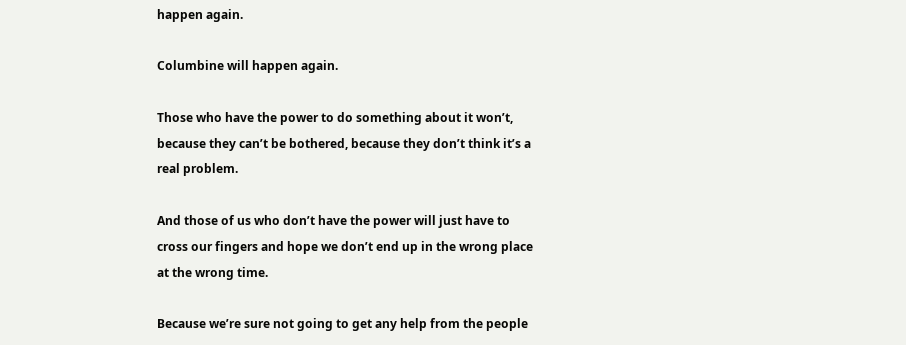happen again.

Columbine will happen again.

Those who have the power to do something about it won’t, because they can’t be bothered, because they don’t think it’s a real problem.

And those of us who don’t have the power will just have to cross our fingers and hope we don’t end up in the wrong place at the wrong time.

Because we’re sure not going to get any help from the people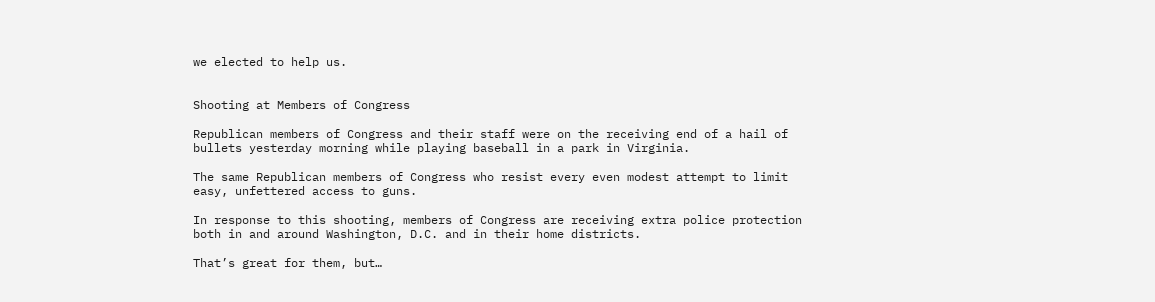we elected to help us.


Shooting at Members of Congress

Republican members of Congress and their staff were on the receiving end of a hail of bullets yesterday morning while playing baseball in a park in Virginia.

The same Republican members of Congress who resist every even modest attempt to limit easy, unfettered access to guns.

In response to this shooting, members of Congress are receiving extra police protection both in and around Washington, D.C. and in their home districts.

That’s great for them, but…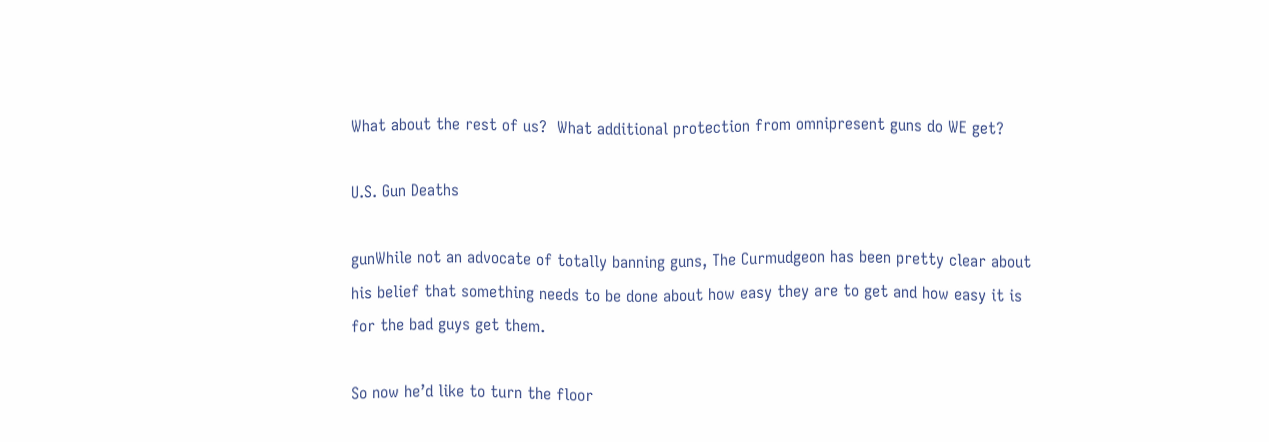What about the rest of us?  What additional protection from omnipresent guns do WE get?

U.S. Gun Deaths

gunWhile not an advocate of totally banning guns, The Curmudgeon has been pretty clear about his belief that something needs to be done about how easy they are to get and how easy it is for the bad guys get them.

So now he’d like to turn the floor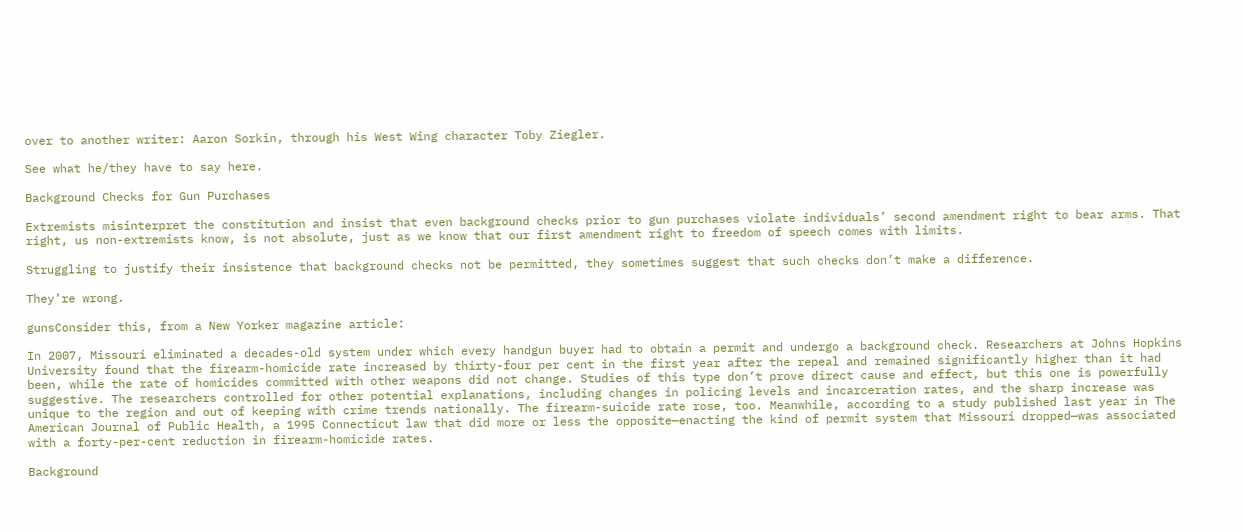over to another writer: Aaron Sorkin, through his West Wing character Toby Ziegler.

See what he/they have to say here.

Background Checks for Gun Purchases

Extremists misinterpret the constitution and insist that even background checks prior to gun purchases violate individuals’ second amendment right to bear arms. That right, us non-extremists know, is not absolute, just as we know that our first amendment right to freedom of speech comes with limits.

Struggling to justify their insistence that background checks not be permitted, they sometimes suggest that such checks don’t make a difference.

They’re wrong.

gunsConsider this, from a New Yorker magazine article:

In 2007, Missouri eliminated a decades-old system under which every handgun buyer had to obtain a permit and undergo a background check. Researchers at Johns Hopkins University found that the firearm-homicide rate increased by thirty-four per cent in the first year after the repeal and remained significantly higher than it had been, while the rate of homicides committed with other weapons did not change. Studies of this type don’t prove direct cause and effect, but this one is powerfully suggestive. The researchers controlled for other potential explanations, including changes in policing levels and incarceration rates, and the sharp increase was unique to the region and out of keeping with crime trends nationally. The firearm-suicide rate rose, too. Meanwhile, according to a study published last year in The American Journal of Public Health, a 1995 Connecticut law that did more or less the opposite—enacting the kind of permit system that Missouri dropped—was associated with a forty-per-cent reduction in firearm-homicide rates.

Background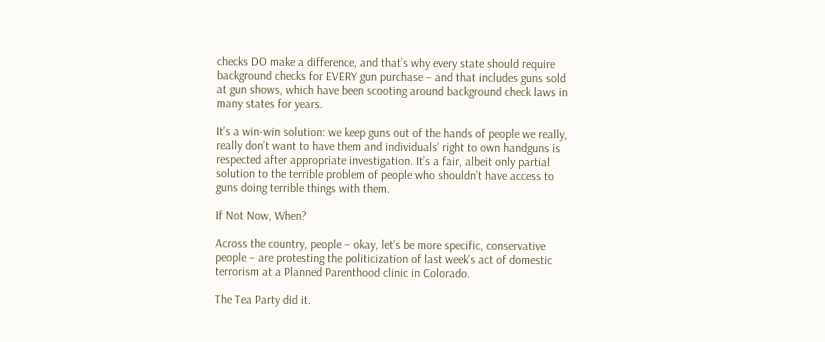checks DO make a difference, and that’s why every state should require background checks for EVERY gun purchase – and that includes guns sold at gun shows, which have been scooting around background check laws in many states for years.

It’s a win-win solution: we keep guns out of the hands of people we really, really don’t want to have them and individuals’ right to own handguns is respected after appropriate investigation. It’s a fair, albeit only partial solution to the terrible problem of people who shouldn’t have access to guns doing terrible things with them.

If Not Now, When?

Across the country, people – okay, let’s be more specific, conservative people – are protesting the politicization of last week’s act of domestic terrorism at a Planned Parenthood clinic in Colorado.

The Tea Party did it.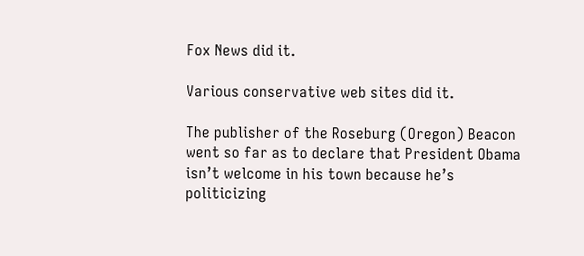Fox News did it.

Various conservative web sites did it.

The publisher of the Roseburg (Oregon) Beacon went so far as to declare that President Obama isn’t welcome in his town because he’s politicizing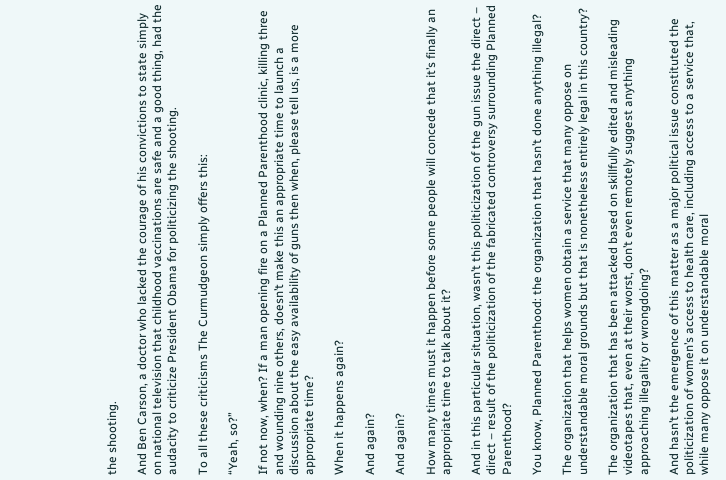the shooting.

And Ben Carson, a doctor who lacked the courage of his convictions to state simply on national television that childhood vaccinations are safe and a good thing, had the audacity to criticize President Obama for politicizing the shooting.

To all these criticisms The Curmudgeon simply offers this:

“Yeah, so?”

If not now, when? If a man opening fire on a Planned Parenthood clinic, killing three and wounding nine others, doesn’t make this an appropriate time to launch a discussion about the easy availability of guns then when, please tell us, is a more appropriate time?

When it happens again?

And again?

And again?

How many times must it happen before some people will concede that it’s finally an appropriate time to talk about it?

And in this particular situation, wasn’t this politicization of the gun issue the direct – direct – result of the politicization of the fabricated controversy surrounding Planned Parenthood?

You know, Planned Parenthood: the organization that hasn’t done anything illegal?

The organization that helps women obtain a service that many oppose on understandable moral grounds but that is nonetheless entirely legal in this country?

The organization that has been attacked based on skillfully edited and misleading videotapes that, even at their worst, don’t even remotely suggest anything approaching illegality or wrongdoing?

And hasn’t the emergence of this matter as a major political issue constituted the politicization of women’s access to health care, including access to a service that, while many oppose it on understandable moral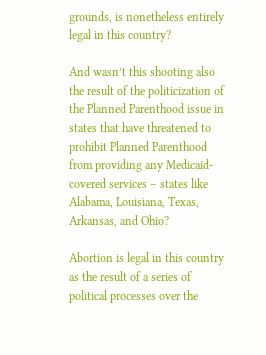grounds, is nonetheless entirely legal in this country?

And wasn’t this shooting also the result of the politicization of the Planned Parenthood issue in states that have threatened to prohibit Planned Parenthood from providing any Medicaid-covered services – states like Alabama, Louisiana, Texas, Arkansas, and Ohio?

Abortion is legal in this country as the result of a series of political processes over the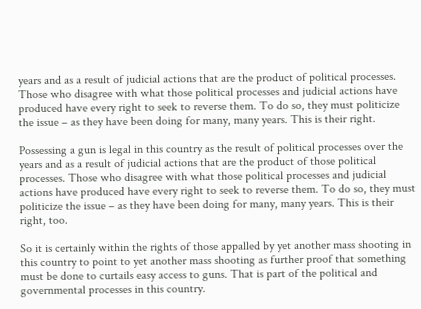years and as a result of judicial actions that are the product of political processes. Those who disagree with what those political processes and judicial actions have produced have every right to seek to reverse them. To do so, they must politicize the issue – as they have been doing for many, many years. This is their right.

Possessing a gun is legal in this country as the result of political processes over the years and as a result of judicial actions that are the product of those political processes. Those who disagree with what those political processes and judicial actions have produced have every right to seek to reverse them. To do so, they must politicize the issue – as they have been doing for many, many years. This is their right, too.

So it is certainly within the rights of those appalled by yet another mass shooting in this country to point to yet another mass shooting as further proof that something must be done to curtails easy access to guns. That is part of the political and governmental processes in this country.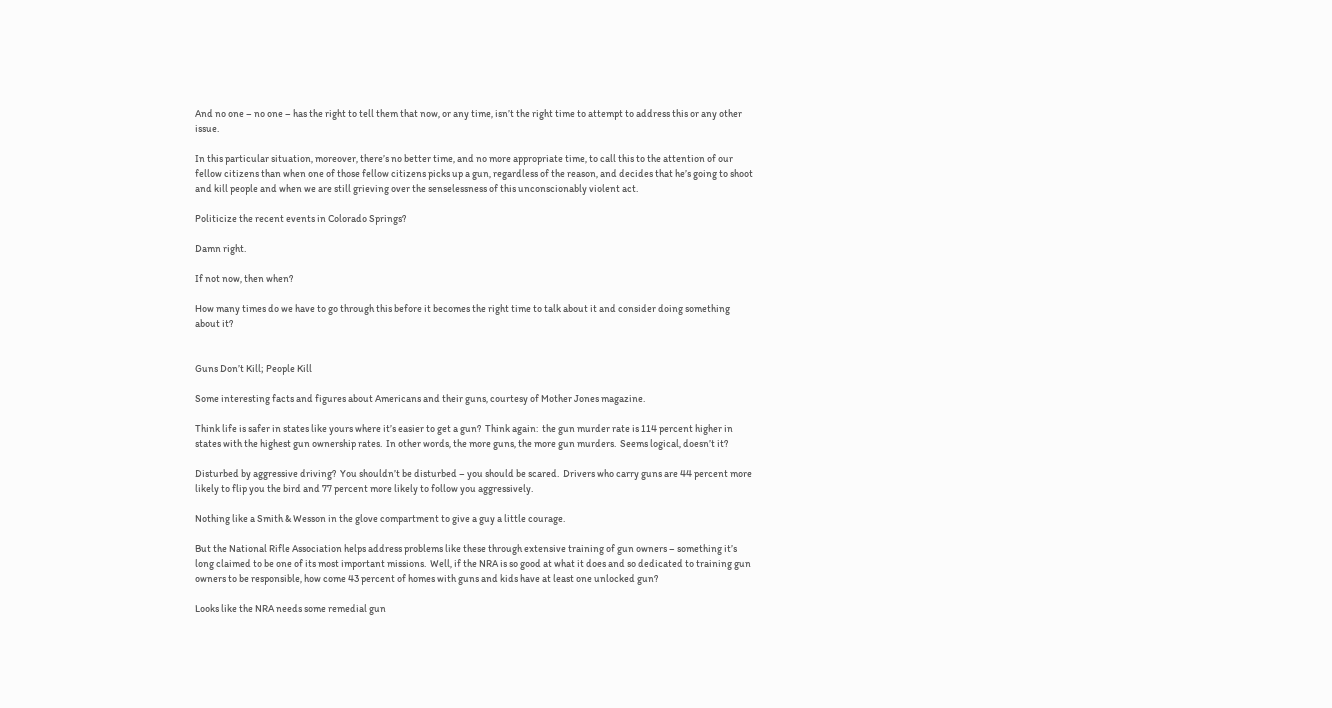And no one – no one – has the right to tell them that now, or any time, isn’t the right time to attempt to address this or any other issue.

In this particular situation, moreover, there’s no better time, and no more appropriate time, to call this to the attention of our fellow citizens than when one of those fellow citizens picks up a gun, regardless of the reason, and decides that he’s going to shoot and kill people and when we are still grieving over the senselessness of this unconscionably violent act.

Politicize the recent events in Colorado Springs?

Damn right.

If not now, then when?

How many times do we have to go through this before it becomes the right time to talk about it and consider doing something about it?


Guns Don’t Kill; People Kill

Some interesting facts and figures about Americans and their guns, courtesy of Mother Jones magazine.

Think life is safer in states like yours where it’s easier to get a gun?  Think again:  the gun murder rate is 114 percent higher in states with the highest gun ownership rates.  In other words, the more guns, the more gun murders.  Seems logical, doesn’t it?

Disturbed by aggressive driving?  You shouldn’t be disturbed – you should be scared.  Drivers who carry guns are 44 percent more likely to flip you the bird and 77 percent more likely to follow you aggressively.

Nothing like a Smith & Wesson in the glove compartment to give a guy a little courage.

But the National Rifle Association helps address problems like these through extensive training of gun owners – something it’s long claimed to be one of its most important missions.  Well, if the NRA is so good at what it does and so dedicated to training gun owners to be responsible, how come 43 percent of homes with guns and kids have at least one unlocked gun?

Looks like the NRA needs some remedial gun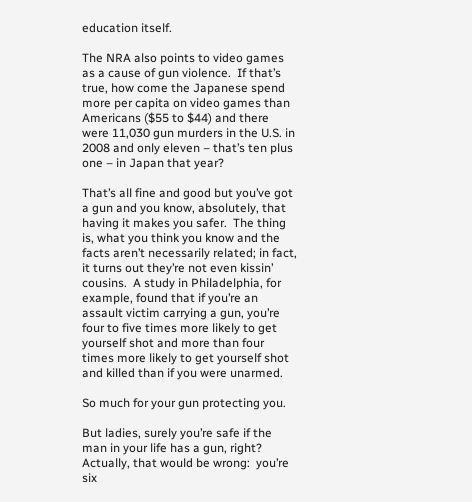education itself.

The NRA also points to video games as a cause of gun violence.  If that’s true, how come the Japanese spend more per capita on video games than Americans ($55 to $44) and there were 11,030 gun murders in the U.S. in 2008 and only eleven – that’s ten plus one – in Japan that year?

That’s all fine and good but you’ve got a gun and you know, absolutely, that having it makes you safer.  The thing is, what you think you know and the facts aren’t necessarily related; in fact, it turns out they’re not even kissin’ cousins.  A study in Philadelphia, for example, found that if you’re an assault victim carrying a gun, you’re four to five times more likely to get yourself shot and more than four times more likely to get yourself shot and killed than if you were unarmed.

So much for your gun protecting you.

But ladies, surely you’re safe if the man in your life has a gun, right?  Actually, that would be wrong:  you’re six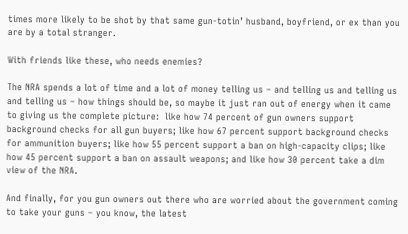times more likely to be shot by that same gun-totin’ husband, boyfriend, or ex than you are by a total stranger.

With friends like these, who needs enemies?

The NRA spends a lot of time and a lot of money telling us – and telling us and telling us and telling us – how things should be, so maybe it just ran out of energy when it came to giving us the complete picture:  like how 74 percent of gun owners support background checks for all gun buyers; like how 67 percent support background checks for ammunition buyers; like how 55 percent support a ban on high-capacity clips; like how 45 percent support a ban on assault weapons; and like how 30 percent take a dim view of the NRA.

And finally, for you gun owners out there who are worried about the government coming to take your guns – you know, the latest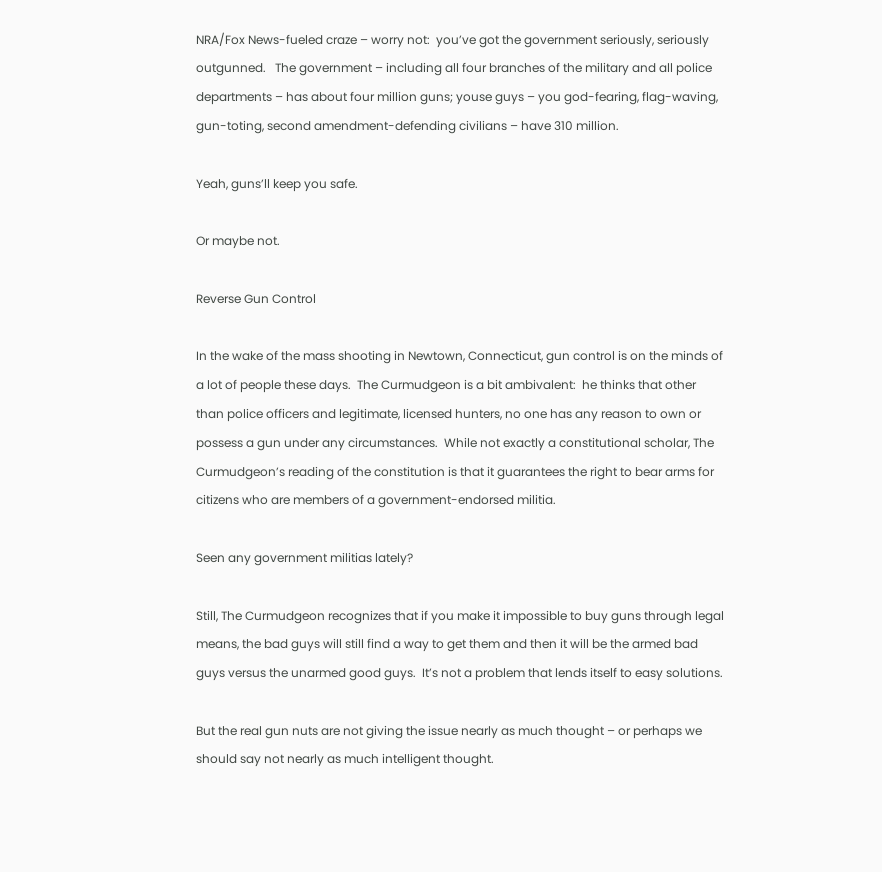NRA/Fox News-fueled craze – worry not:  you’ve got the government seriously, seriously outgunned.   The government – including all four branches of the military and all police departments – has about four million guns; youse guys – you god-fearing, flag-waving, gun-toting, second amendment-defending civilians – have 310 million.

Yeah, guns’ll keep you safe.

Or maybe not.

Reverse Gun Control

In the wake of the mass shooting in Newtown, Connecticut, gun control is on the minds of a lot of people these days.  The Curmudgeon is a bit ambivalent:  he thinks that other than police officers and legitimate, licensed hunters, no one has any reason to own or possess a gun under any circumstances.  While not exactly a constitutional scholar, The Curmudgeon’s reading of the constitution is that it guarantees the right to bear arms for citizens who are members of a government-endorsed militia.

Seen any government militias lately?

Still, The Curmudgeon recognizes that if you make it impossible to buy guns through legal means, the bad guys will still find a way to get them and then it will be the armed bad guys versus the unarmed good guys.  It’s not a problem that lends itself to easy solutions.

But the real gun nuts are not giving the issue nearly as much thought – or perhaps we should say not nearly as much intelligent thought.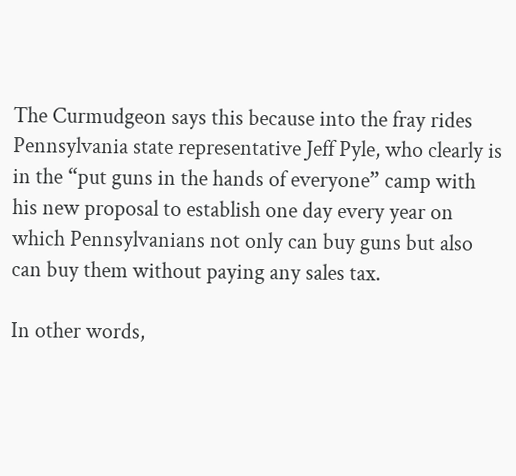The Curmudgeon says this because into the fray rides Pennsylvania state representative Jeff Pyle, who clearly is in the “put guns in the hands of everyone” camp with his new proposal to establish one day every year on which Pennsylvanians not only can buy guns but also can buy them without paying any sales tax.

In other words,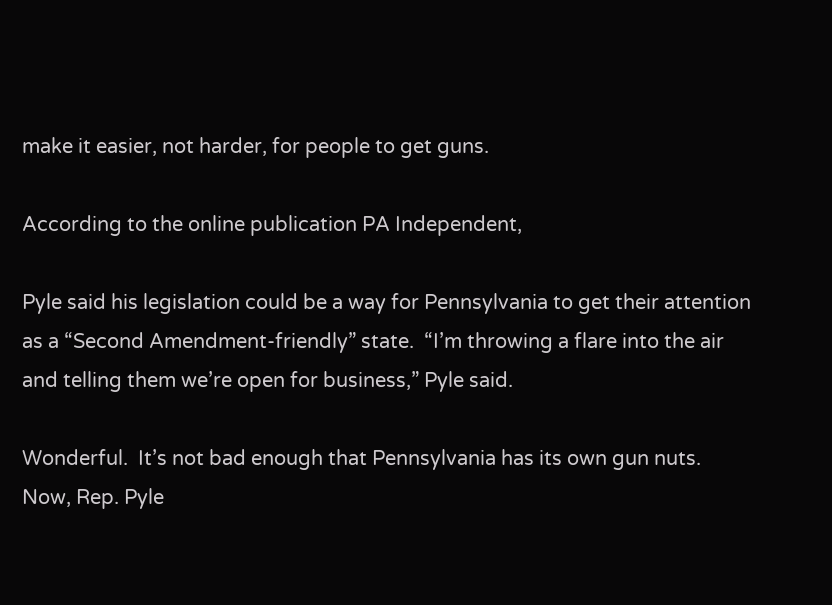make it easier, not harder, for people to get guns.

According to the online publication PA Independent,

Pyle said his legislation could be a way for Pennsylvania to get their attention as a “Second Amendment-friendly” state.  “I’m throwing a flare into the air and telling them we’re open for business,” Pyle said.

Wonderful.  It’s not bad enough that Pennsylvania has its own gun nuts.  Now, Rep. Pyle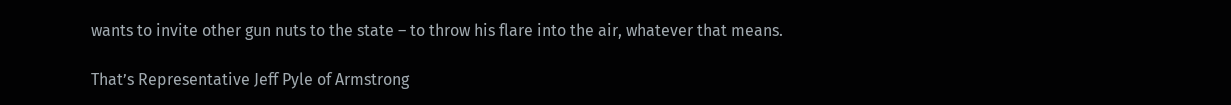wants to invite other gun nuts to the state – to throw his flare into the air, whatever that means.

That’s Representative Jeff Pyle of Armstrong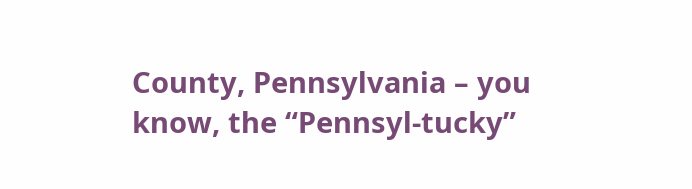County, Pennsylvania – you know, the “Pennsyl-tucky”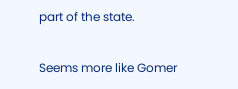part of the state.

Seems more like Gomer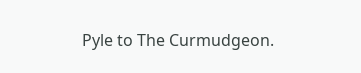Pyle to The Curmudgeon.